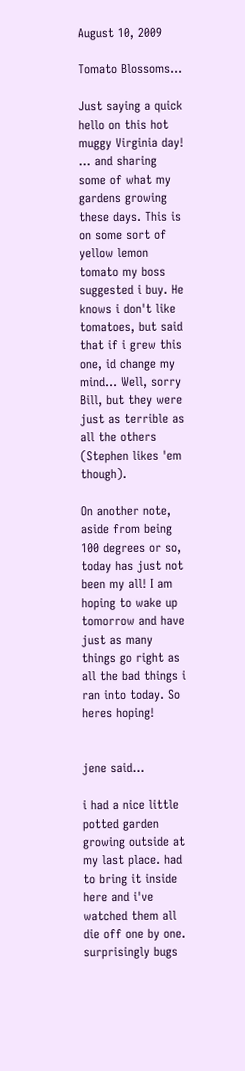August 10, 2009

Tomato Blossoms...

Just saying a quick hello on this hot muggy Virginia day! ... and sharing some of what my gardens growing these days. This is on some sort of yellow lemon tomato my boss suggested i buy. He knows i don't like tomatoes, but said that if i grew this one, id change my mind... Well, sorry Bill, but they were just as terrible as all the others (Stephen likes 'em though).

On another note, aside from being 100 degrees or so, today has just not been my all! I am hoping to wake up tomorrow and have just as many things go right as all the bad things i ran into today. So heres hoping!


jene said...

i had a nice little potted garden growing outside at my last place. had to bring it inside here and i've watched them all die off one by one. surprisingly bugs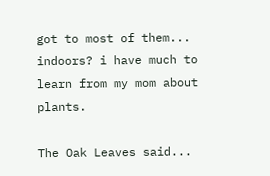got to most of them... indoors? i have much to learn from my mom about plants.

The Oak Leaves said...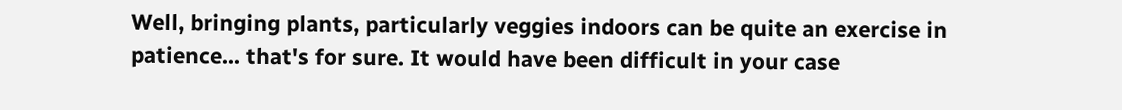Well, bringing plants, particularly veggies indoors can be quite an exercise in patience... that's for sure. It would have been difficult in your case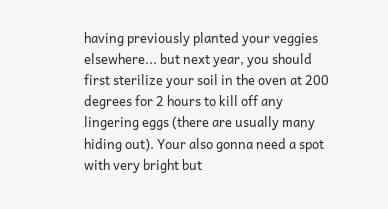having previously planted your veggies elsewhere... but next year, you should first sterilize your soil in the oven at 200 degrees for 2 hours to kill off any lingering eggs (there are usually many hiding out). Your also gonna need a spot with very bright but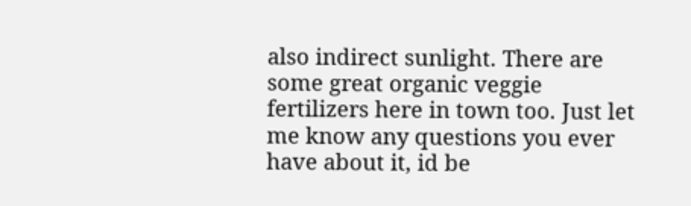also indirect sunlight. There are some great organic veggie fertilizers here in town too. Just let me know any questions you ever have about it, id be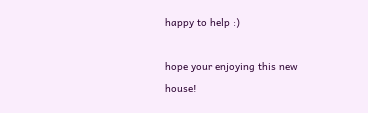happy to help :)

hope your enjoying this new house!